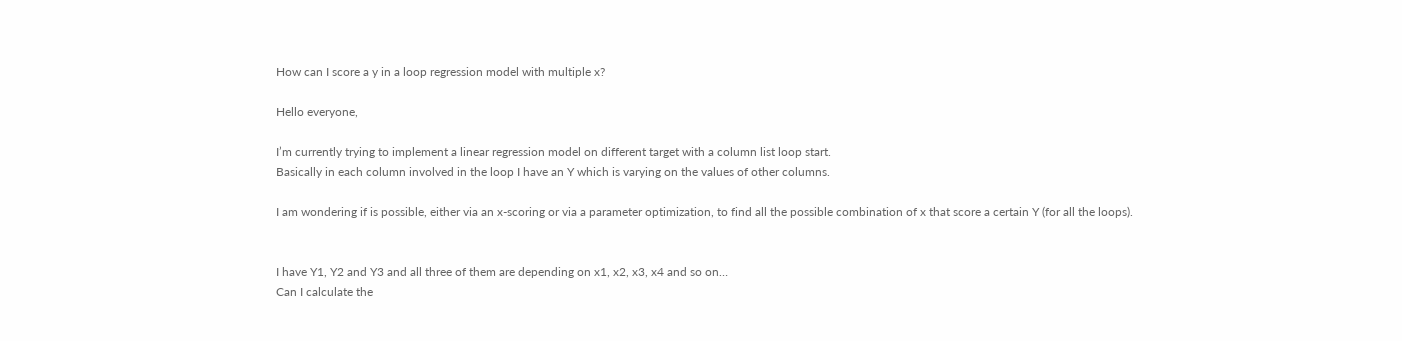How can I score a y in a loop regression model with multiple x?

Hello everyone,

I’m currently trying to implement a linear regression model on different target with a column list loop start.
Basically in each column involved in the loop I have an Y which is varying on the values of other columns.

I am wondering if is possible, either via an x-scoring or via a parameter optimization, to find all the possible combination of x that score a certain Y (for all the loops).


I have Y1, Y2 and Y3 and all three of them are depending on x1, x2, x3, x4 and so on…
Can I calculate the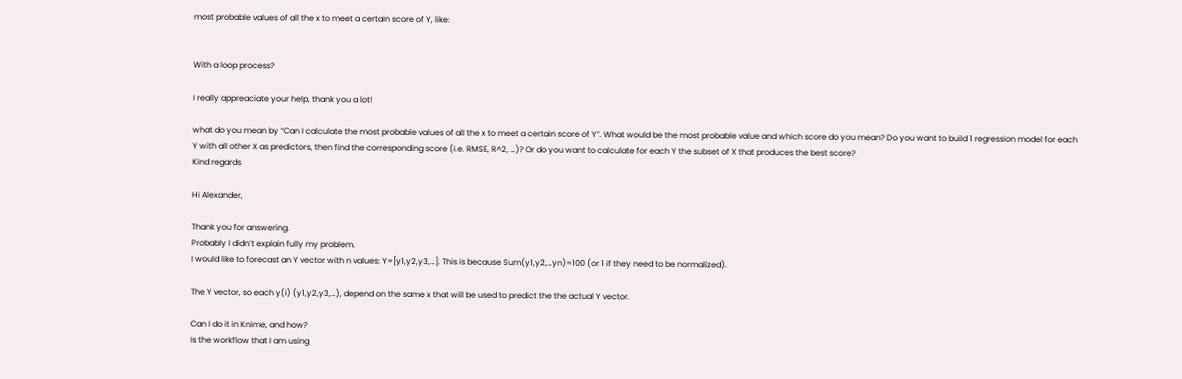most probable values of all the x to meet a certain score of Y, like:


With a loop process?

I really appreaciate your help, thank you a lot!

what do you mean by “Can I calculate the most probable values of all the x to meet a certain score of Y”. What would be the most probable value and which score do you mean? Do you want to build 1 regression model for each Y with all other X as predictors, then find the corresponding score (i.e. RMSE, R^2, …)? Or do you want to calculate for each Y the subset of X that produces the best score?
Kind regards

Hi Alexander,

Thank you for answering.
Probably I didn’t explain fully my problem.
I would like to forecast an Y vector with n values: Y=[y1,y2,y3,…]. This is because Sum(y1,y2,…yn)=100 (or 1 if they need to be normalized).

The Y vector, so each y(i) (y1,y2,y3,…), depend on the same x that will be used to predict the the actual Y vector.

Can I do it in Knime, and how?
Is the workflow that I am using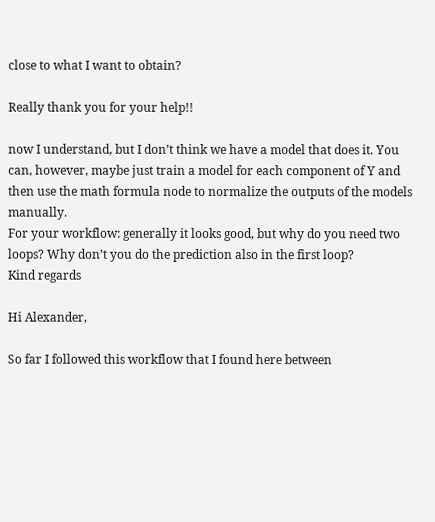close to what I want to obtain?

Really thank you for your help!!

now I understand, but I don’t think we have a model that does it. You can, however, maybe just train a model for each component of Y and then use the math formula node to normalize the outputs of the models manually.
For your workflow: generally it looks good, but why do you need two loops? Why don’t you do the prediction also in the first loop?
Kind regards

Hi Alexander,

So far I followed this workflow that I found here between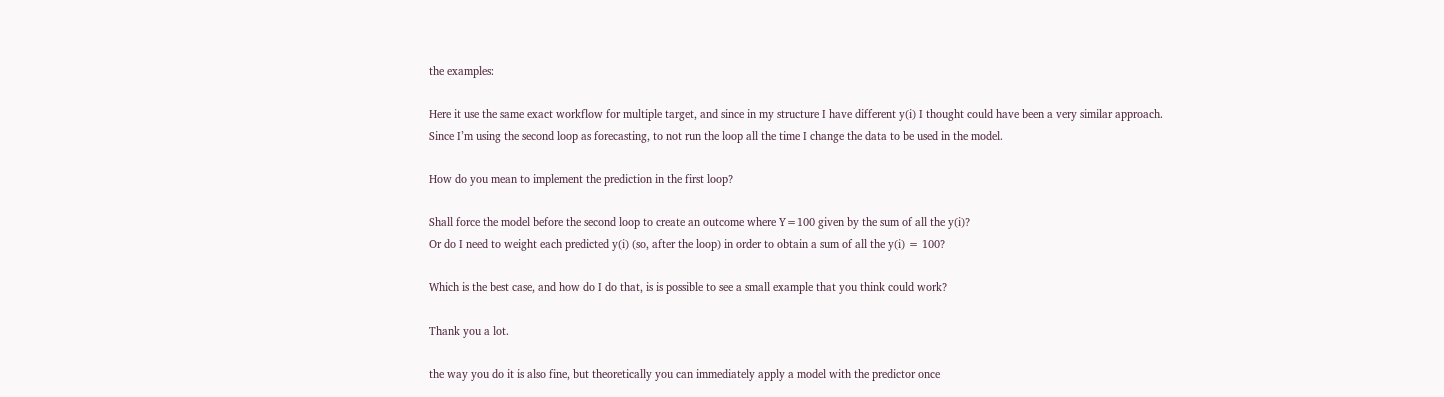the examples:

Here it use the same exact workflow for multiple target, and since in my structure I have different y(i) I thought could have been a very similar approach.
Since I’m using the second loop as forecasting, to not run the loop all the time I change the data to be used in the model.

How do you mean to implement the prediction in the first loop?

Shall force the model before the second loop to create an outcome where Y=100 given by the sum of all the y(i)?
Or do I need to weight each predicted y(i) (so, after the loop) in order to obtain a sum of all the y(i) = 100?

Which is the best case, and how do I do that, is is possible to see a small example that you think could work?

Thank you a lot.

the way you do it is also fine, but theoretically you can immediately apply a model with the predictor once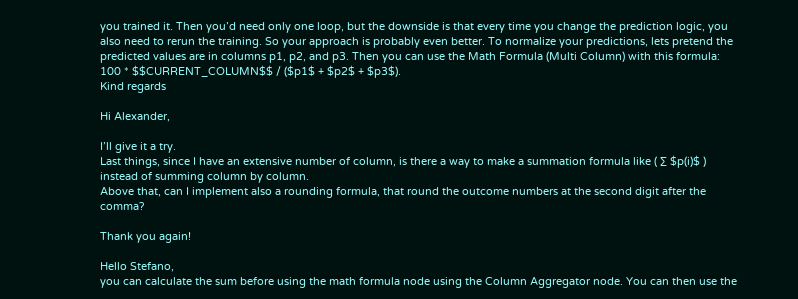you trained it. Then you’d need only one loop, but the downside is that every time you change the prediction logic, you also need to rerun the training. So your approach is probably even better. To normalize your predictions, lets pretend the predicted values are in columns p1, p2, and p3. Then you can use the Math Formula (Multi Column) with this formula: 100 * $$CURRENT_COLUMN$$ / ($p1$ + $p2$ + $p3$).
Kind regards

Hi Alexander,

I’ll give it a try.
Last things, since I have an extensive number of column, is there a way to make a summation formula like ( ∑ $p(i)$ ) instead of summing column by column.
Above that, can I implement also a rounding formula, that round the outcome numbers at the second digit after the comma?

Thank you again!

Hello Stefano,
you can calculate the sum before using the math formula node using the Column Aggregator node. You can then use the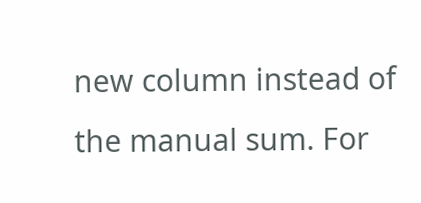new column instead of the manual sum. For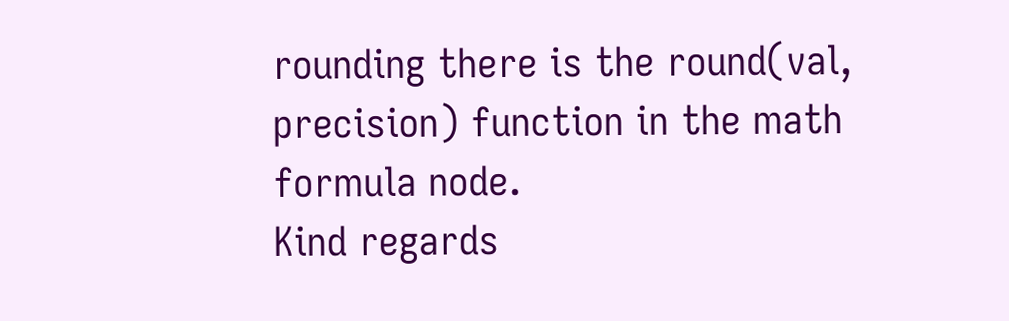rounding there is the round(val, precision) function in the math formula node.
Kind regards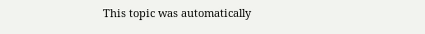This topic was automatically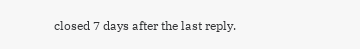closed 7 days after the last reply.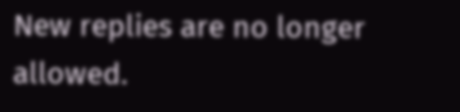New replies are no longer allowed.